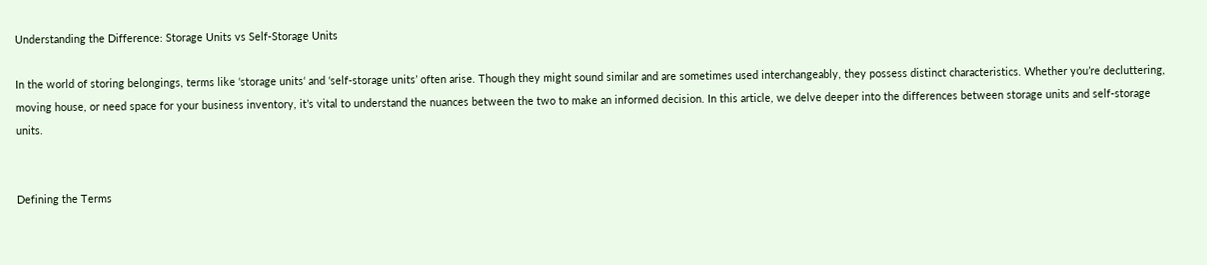Understanding the Difference: Storage Units vs Self-Storage Units

In the world of storing belongings, terms like ‘storage units‘ and ‘self-storage units’ often arise. Though they might sound similar and are sometimes used interchangeably, they possess distinct characteristics. Whether you’re decluttering, moving house, or need space for your business inventory, it’s vital to understand the nuances between the two to make an informed decision. In this article, we delve deeper into the differences between storage units and self-storage units.


Defining the Terms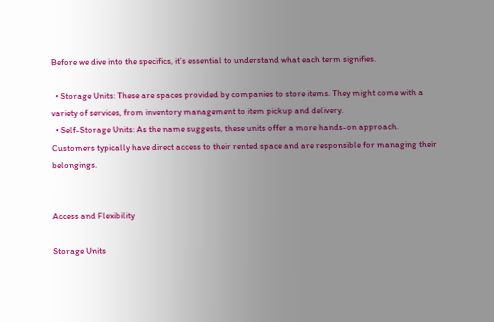Before we dive into the specifics, it’s essential to understand what each term signifies.

  • Storage Units: These are spaces provided by companies to store items. They might come with a variety of services, from inventory management to item pickup and delivery.
  • Self-Storage Units: As the name suggests, these units offer a more hands-on approach. Customers typically have direct access to their rented space and are responsible for managing their belongings.


Access and Flexibility

Storage Units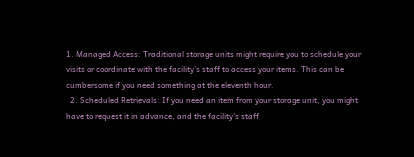1. Managed Access: Traditional storage units might require you to schedule your visits or coordinate with the facility’s staff to access your items. This can be cumbersome if you need something at the eleventh hour.
  2. Scheduled Retrievals: If you need an item from your storage unit, you might have to request it in advance, and the facility’s staff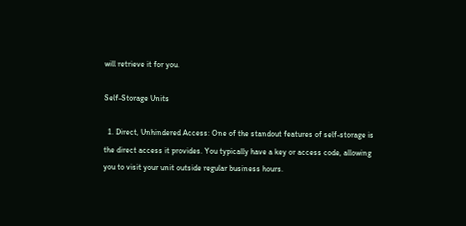will retrieve it for you.

Self-Storage Units

  1. Direct, Unhindered Access: One of the standout features of self-storage is the direct access it provides. You typically have a key or access code, allowing you to visit your unit outside regular business hours.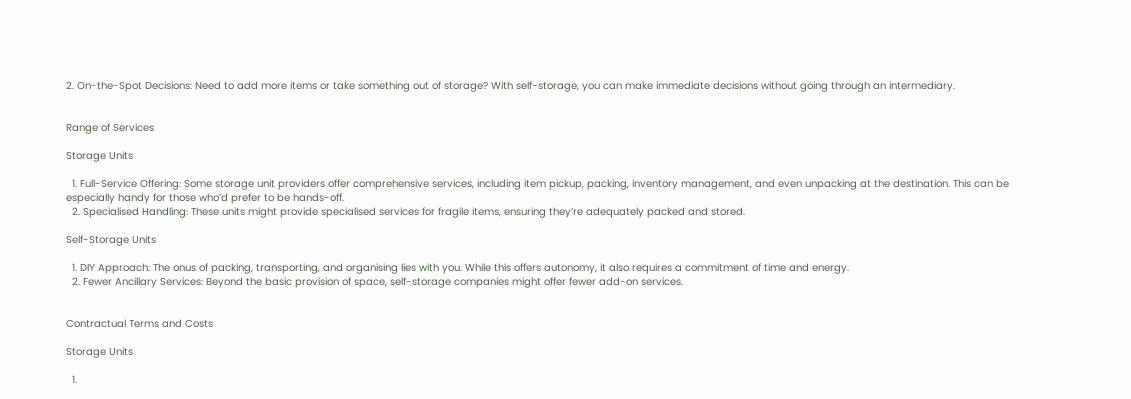2. On-the-Spot Decisions: Need to add more items or take something out of storage? With self-storage, you can make immediate decisions without going through an intermediary.


Range of Services

Storage Units

  1. Full-Service Offering: Some storage unit providers offer comprehensive services, including item pickup, packing, inventory management, and even unpacking at the destination. This can be especially handy for those who’d prefer to be hands-off.
  2. Specialised Handling: These units might provide specialised services for fragile items, ensuring they’re adequately packed and stored.

Self-Storage Units

  1. DIY Approach: The onus of packing, transporting, and organising lies with you. While this offers autonomy, it also requires a commitment of time and energy.
  2. Fewer Ancillary Services: Beyond the basic provision of space, self-storage companies might offer fewer add-on services.


Contractual Terms and Costs

Storage Units

  1.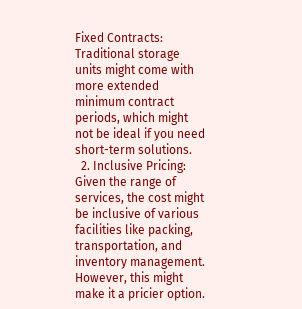Fixed Contracts: Traditional storage units might come with more extended minimum contract periods, which might not be ideal if you need short-term solutions.
  2. Inclusive Pricing: Given the range of services, the cost might be inclusive of various facilities like packing, transportation, and inventory management. However, this might make it a pricier option.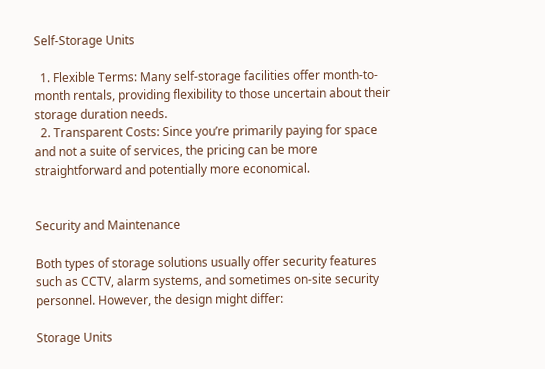Self-Storage Units

  1. Flexible Terms: Many self-storage facilities offer month-to-month rentals, providing flexibility to those uncertain about their storage duration needs.
  2. Transparent Costs: Since you’re primarily paying for space and not a suite of services, the pricing can be more straightforward and potentially more economical.


Security and Maintenance

Both types of storage solutions usually offer security features such as CCTV, alarm systems, and sometimes on-site security personnel. However, the design might differ:

Storage Units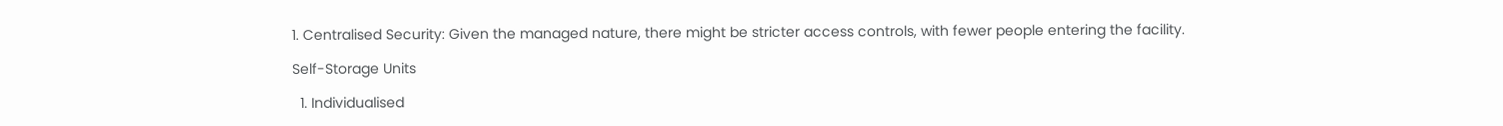1. Centralised Security: Given the managed nature, there might be stricter access controls, with fewer people entering the facility.

Self-Storage Units

  1. Individualised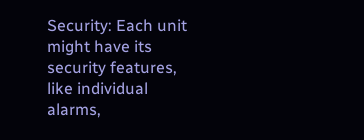Security: Each unit might have its security features, like individual alarms,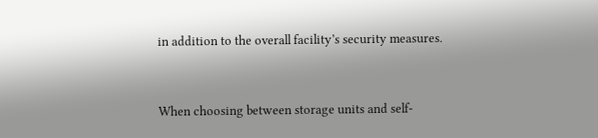in addition to the overall facility’s security measures.



When choosing between storage units and self-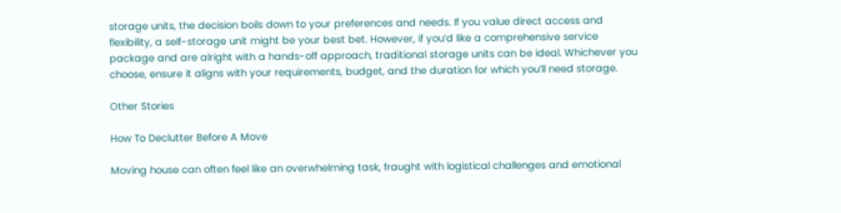storage units, the decision boils down to your preferences and needs. If you value direct access and flexibility, a self-storage unit might be your best bet. However, if you’d like a comprehensive service package and are alright with a hands-off approach, traditional storage units can be ideal. Whichever you choose, ensure it aligns with your requirements, budget, and the duration for which you’ll need storage.

Other Stories

How To Declutter Before A Move

Moving house can often feel like an overwhelming task, fraught with logistical challenges and emotional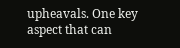upheavals. One key aspect that can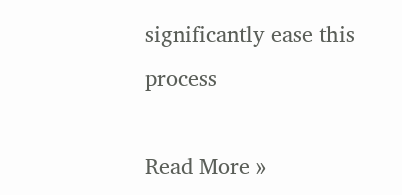significantly ease this process

Read More »